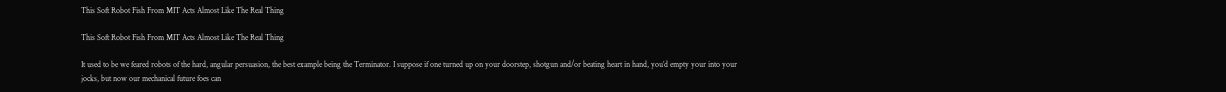This Soft Robot Fish From MIT Acts Almost Like The Real Thing

This Soft Robot Fish From MIT Acts Almost Like The Real Thing

It used to be we feared robots of the hard, angular persuasion, the best example being the Terminator. I suppose if one turned up on your doorstep, shotgun and/or beating heart in hand, you’d empty your into your jocks, but now our mechanical future foes can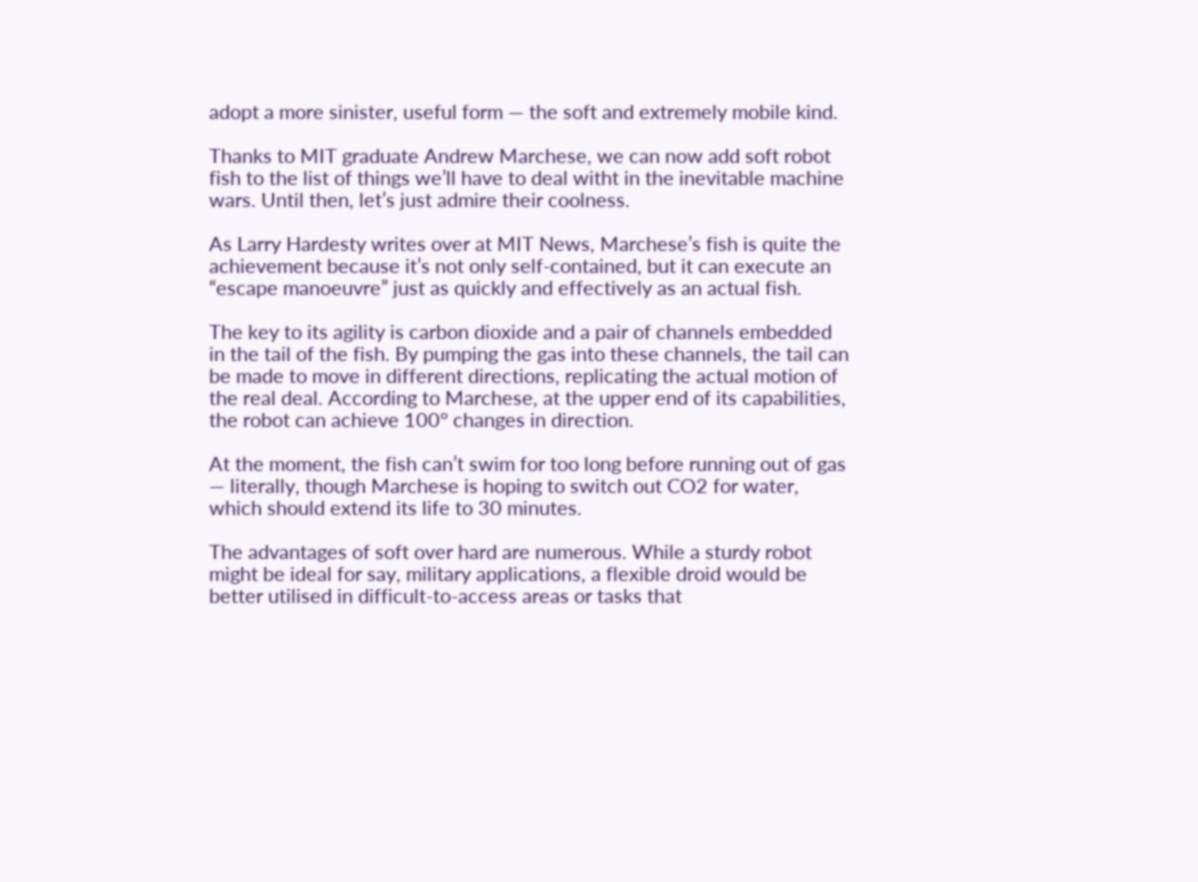adopt a more sinister, useful form — the soft and extremely mobile kind.

Thanks to MIT graduate Andrew Marchese, we can now add soft robot fish to the list of things we’ll have to deal witht in the inevitable machine wars. Until then, let’s just admire their coolness.

As Larry Hardesty writes over at MIT News, Marchese’s fish is quite the achievement because it’s not only self-contained, but it can execute an “escape manoeuvre” just as quickly and effectively as an actual fish.

The key to its agility is carbon dioxide and a pair of channels embedded in the tail of the fish. By pumping the gas into these channels, the tail can be made to move in different directions, replicating the actual motion of the real deal. According to Marchese, at the upper end of its capabilities, the robot can achieve 100° changes in direction.

At the moment, the fish can’t swim for too long before running out of gas — literally, though Marchese is hoping to switch out CO2 for water, which should extend its life to 30 minutes.

The advantages of soft over hard are numerous. While a sturdy robot might be ideal for say, military applications, a flexible droid would be better utilised in difficult-to-access areas or tasks that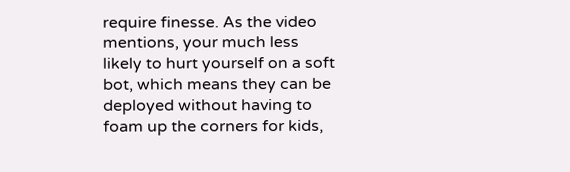require finesse. As the video mentions, your much less likely to hurt yourself on a soft bot, which means they can be deployed without having to foam up the corners for kids,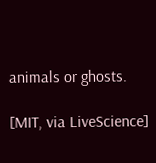animals or ghosts.

[MIT, via LiveScience]